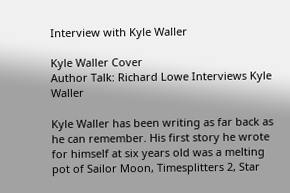Interview with Kyle Waller

Kyle Waller Cover
Author Talk: Richard Lowe Interviews Kyle Waller

Kyle Waller has been writing as far back as he can remember. His first story he wrote for himself at six years old was a melting pot of Sailor Moon, Timesplitters 2, Star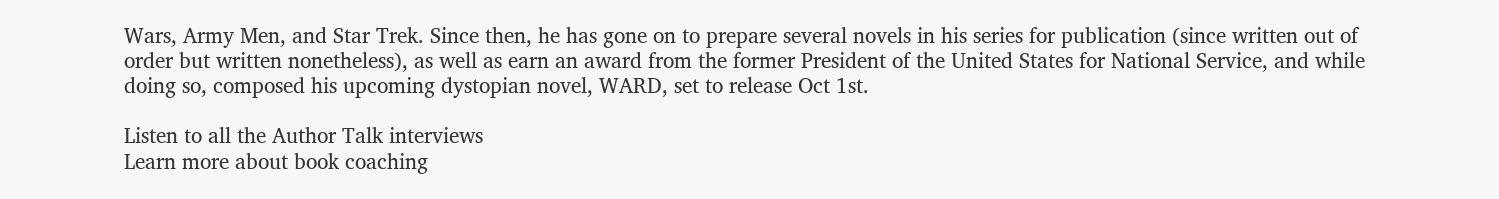Wars, Army Men, and Star Trek. Since then, he has gone on to prepare several novels in his series for publication (since written out of order but written nonetheless), as well as earn an award from the former President of the United States for National Service, and while doing so, composed his upcoming dystopian novel, WARD, set to release Oct 1st.

Listen to all the Author Talk interviews
Learn more about book coaching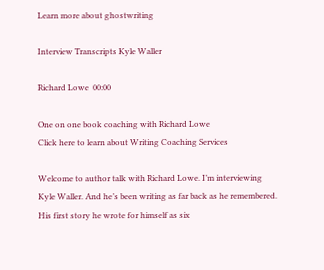Learn more about ghostwriting

Interview Transcripts Kyle Waller

Richard Lowe  00:00

One on one book coaching with Richard Lowe
Click here to learn about Writing Coaching Services

Welcome to author talk with Richard Lowe. I’m interviewing Kyle Waller. And he’s been writing as far back as he remembered. His first story he wrote for himself as six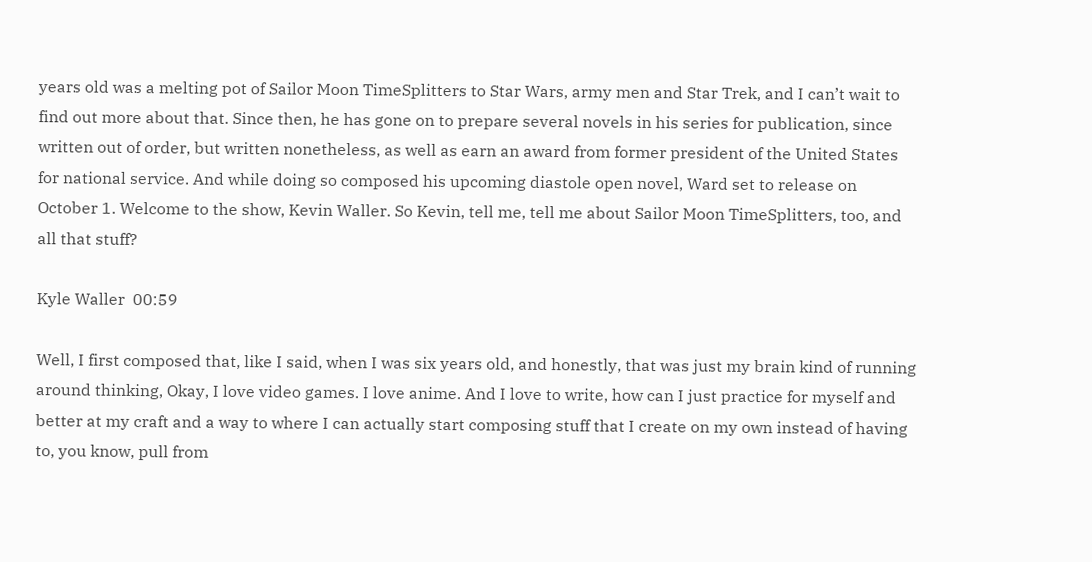years old was a melting pot of Sailor Moon TimeSplitters to Star Wars, army men and Star Trek, and I can’t wait to find out more about that. Since then, he has gone on to prepare several novels in his series for publication, since written out of order, but written nonetheless, as well as earn an award from former president of the United States for national service. And while doing so composed his upcoming diastole open novel, Ward set to release on October 1. Welcome to the show, Kevin Waller. So Kevin, tell me, tell me about Sailor Moon TimeSplitters, too, and all that stuff?

Kyle Waller  00:59

Well, I first composed that, like I said, when I was six years old, and honestly, that was just my brain kind of running around thinking, Okay, I love video games. I love anime. And I love to write, how can I just practice for myself and better at my craft and a way to where I can actually start composing stuff that I create on my own instead of having to, you know, pull from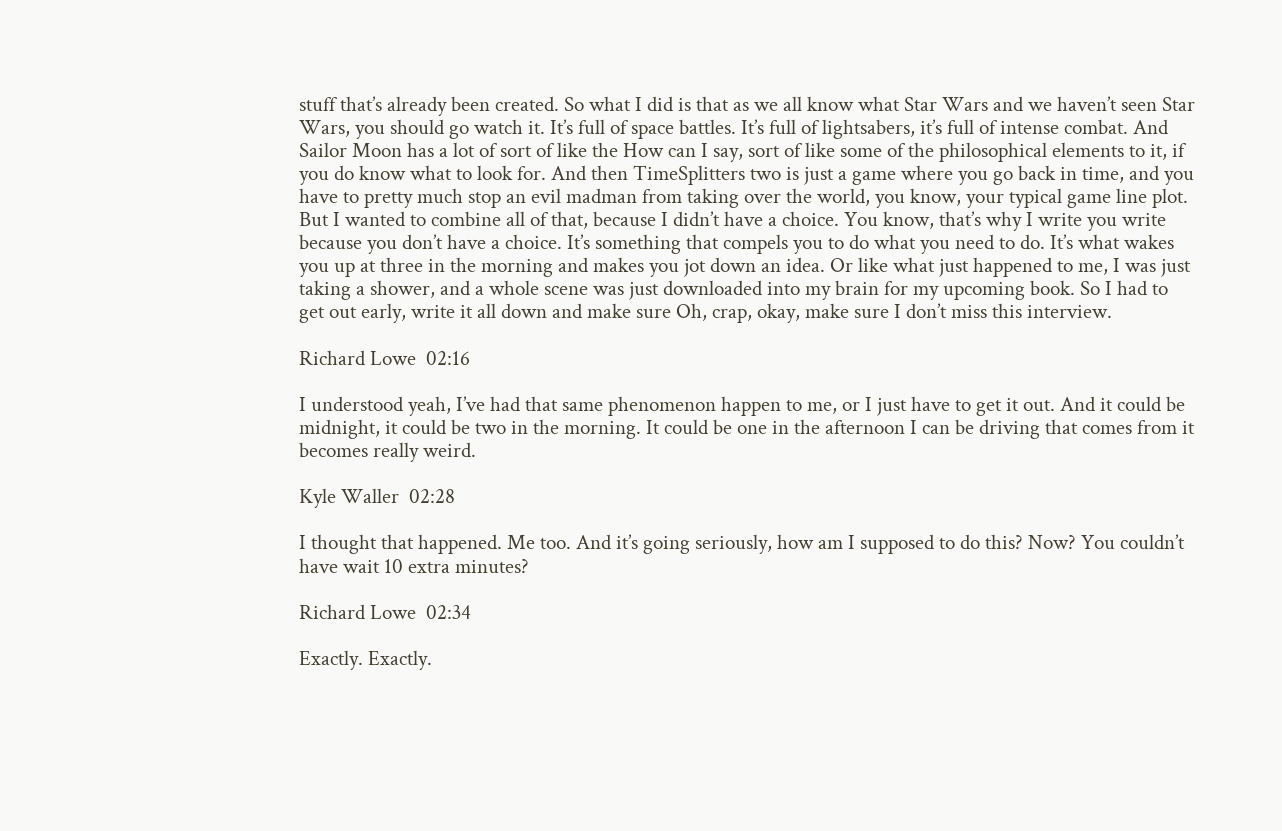stuff that’s already been created. So what I did is that as we all know what Star Wars and we haven’t seen Star Wars, you should go watch it. It’s full of space battles. It’s full of lightsabers, it’s full of intense combat. And Sailor Moon has a lot of sort of like the How can I say, sort of like some of the philosophical elements to it, if you do know what to look for. And then TimeSplitters two is just a game where you go back in time, and you have to pretty much stop an evil madman from taking over the world, you know, your typical game line plot. But I wanted to combine all of that, because I didn’t have a choice. You know, that’s why I write you write because you don’t have a choice. It’s something that compels you to do what you need to do. It’s what wakes you up at three in the morning and makes you jot down an idea. Or like what just happened to me, I was just taking a shower, and a whole scene was just downloaded into my brain for my upcoming book. So I had to get out early, write it all down and make sure Oh, crap, okay, make sure I don’t miss this interview.

Richard Lowe  02:16

I understood yeah, I’ve had that same phenomenon happen to me, or I just have to get it out. And it could be midnight, it could be two in the morning. It could be one in the afternoon I can be driving that comes from it becomes really weird.

Kyle Waller  02:28

I thought that happened. Me too. And it’s going seriously, how am I supposed to do this? Now? You couldn’t have wait 10 extra minutes?

Richard Lowe  02:34

Exactly. Exactly.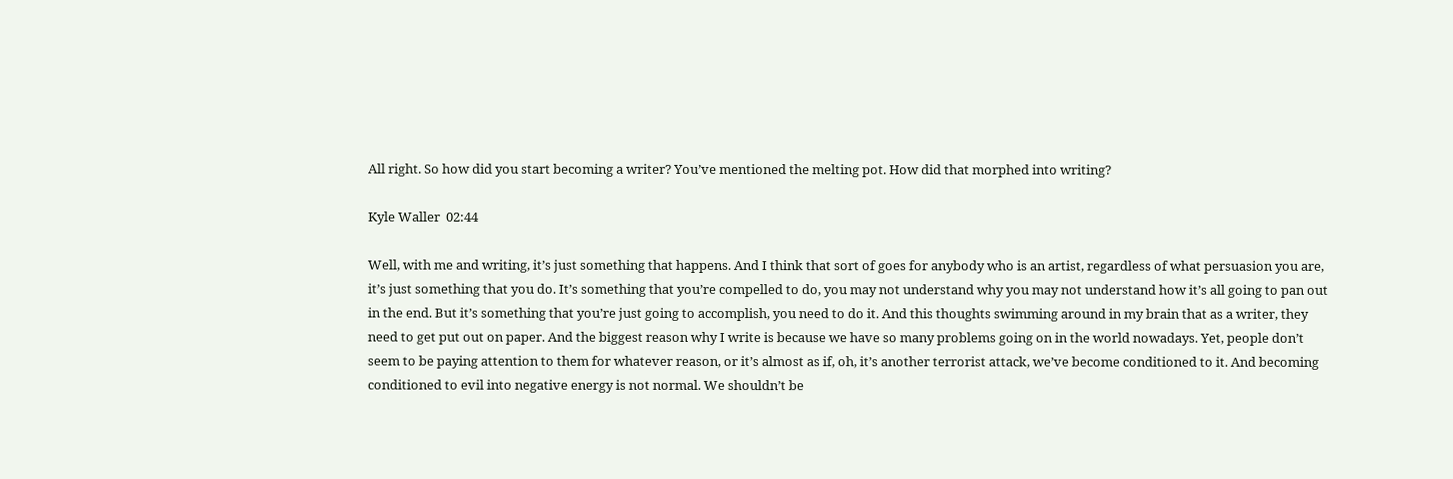All right. So how did you start becoming a writer? You’ve mentioned the melting pot. How did that morphed into writing?

Kyle Waller  02:44

Well, with me and writing, it’s just something that happens. And I think that sort of goes for anybody who is an artist, regardless of what persuasion you are, it’s just something that you do. It’s something that you’re compelled to do, you may not understand why you may not understand how it’s all going to pan out in the end. But it’s something that you’re just going to accomplish, you need to do it. And this thoughts swimming around in my brain that as a writer, they need to get put out on paper. And the biggest reason why I write is because we have so many problems going on in the world nowadays. Yet, people don’t seem to be paying attention to them for whatever reason, or it’s almost as if, oh, it’s another terrorist attack, we’ve become conditioned to it. And becoming conditioned to evil into negative energy is not normal. We shouldn’t be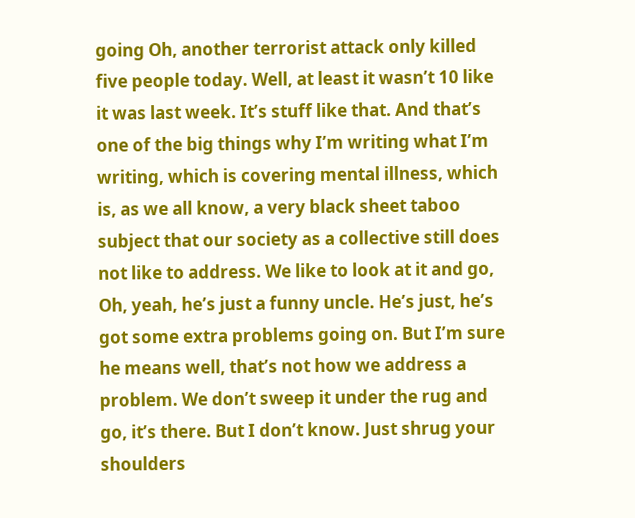going Oh, another terrorist attack only killed five people today. Well, at least it wasn’t 10 like it was last week. It’s stuff like that. And that’s one of the big things why I’m writing what I’m writing, which is covering mental illness, which is, as we all know, a very black sheet taboo subject that our society as a collective still does not like to address. We like to look at it and go, Oh, yeah, he’s just a funny uncle. He’s just, he’s got some extra problems going on. But I’m sure he means well, that’s not how we address a problem. We don’t sweep it under the rug and go, it’s there. But I don’t know. Just shrug your shoulders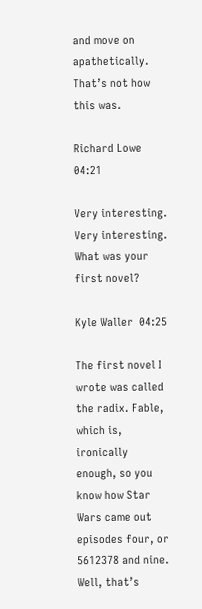and move on apathetically. That’s not how this was.

Richard Lowe  04:21

Very interesting. Very interesting. What was your first novel?

Kyle Waller  04:25

The first novel I wrote was called the radix. Fable, which is, ironically enough, so you know how Star Wars came out episodes four, or 5612378 and nine. Well, that’s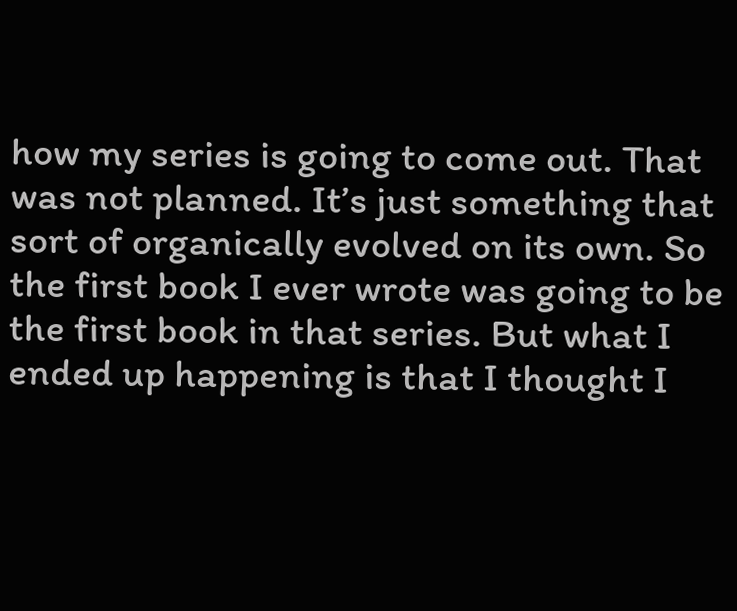how my series is going to come out. That was not planned. It’s just something that sort of organically evolved on its own. So the first book I ever wrote was going to be the first book in that series. But what I ended up happening is that I thought I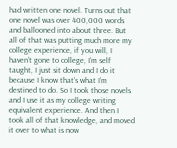had written one novel. Turns out that one novel was over 400,000 words and ballooned into about three. But all of that was putting much more my college experience, if you will, I haven’t gone to college, I’m self taught, I just sit down and I do it because I know that’s what I’m destined to do. So I took those novels and I use it as my college writing equivalent experience. And then I took all of that knowledge, and moved it over to what is now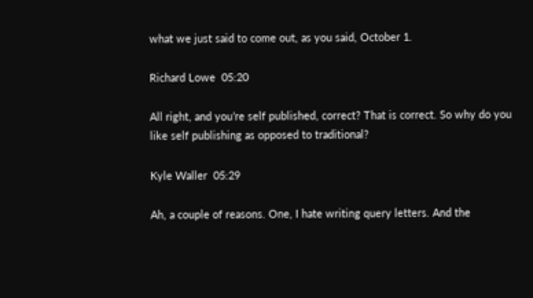what we just said to come out, as you said, October 1.

Richard Lowe  05:20

All right, and you’re self published, correct? That is correct. So why do you like self publishing as opposed to traditional?

Kyle Waller  05:29

Ah, a couple of reasons. One, I hate writing query letters. And the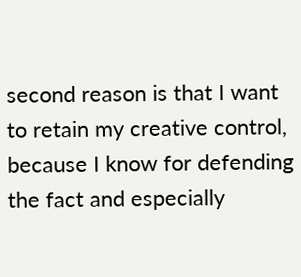second reason is that I want to retain my creative control, because I know for defending the fact and especially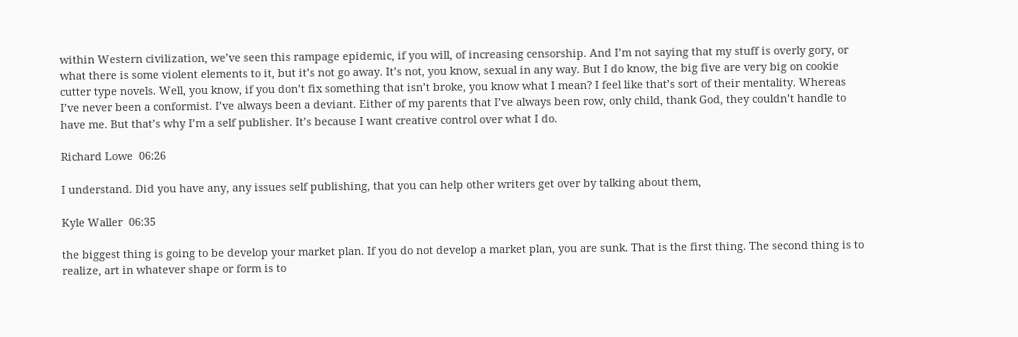within Western civilization, we’ve seen this rampage epidemic, if you will, of increasing censorship. And I’m not saying that my stuff is overly gory, or what there is some violent elements to it, but it’s not go away. It’s not, you know, sexual in any way. But I do know, the big five are very big on cookie cutter type novels. Well, you know, if you don’t fix something that isn’t broke, you know what I mean? I feel like that’s sort of their mentality. Whereas I’ve never been a conformist. I’ve always been a deviant. Either of my parents that I’ve always been row, only child, thank God, they couldn’t handle to have me. But that’s why I’m a self publisher. It’s because I want creative control over what I do.

Richard Lowe  06:26

I understand. Did you have any, any issues self publishing, that you can help other writers get over by talking about them,

Kyle Waller  06:35

the biggest thing is going to be develop your market plan. If you do not develop a market plan, you are sunk. That is the first thing. The second thing is to realize, art in whatever shape or form is to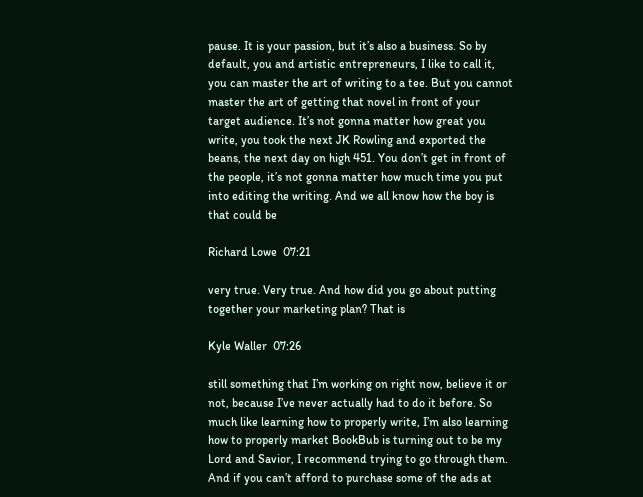pause. It is your passion, but it’s also a business. So by default, you and artistic entrepreneurs, I like to call it, you can master the art of writing to a tee. But you cannot master the art of getting that novel in front of your target audience. It’s not gonna matter how great you write, you took the next JK Rowling and exported the beans, the next day on high 451. You don’t get in front of the people, it’s not gonna matter how much time you put into editing the writing. And we all know how the boy is that could be

Richard Lowe  07:21

very true. Very true. And how did you go about putting together your marketing plan? That is

Kyle Waller  07:26

still something that I’m working on right now, believe it or not, because I’ve never actually had to do it before. So much like learning how to properly write, I’m also learning how to properly market BookBub is turning out to be my Lord and Savior, I recommend trying to go through them. And if you can’t afford to purchase some of the ads at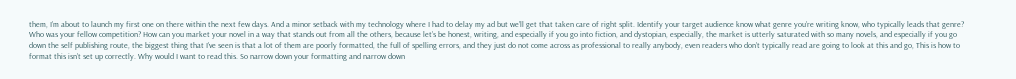them, I’m about to launch my first one on there within the next few days. And a minor setback with my technology where I had to delay my ad but we’ll get that taken care of right split. Identify your target audience know what genre you’re writing know, who typically leads that genre? Who was your fellow competition? How can you market your novel in a way that stands out from all the others, because let’s be honest, writing, and especially if you go into fiction, and dystopian, especially, the market is utterly saturated with so many novels, and especially if you go down the self publishing route, the biggest thing that I’ve seen is that a lot of them are poorly formatted, the full of spelling errors, and they just do not come across as professional to really anybody, even readers who don’t typically read are going to look at this and go, This is how to format this isn’t set up correctly. Why would I want to read this. So narrow down your formatting and narrow down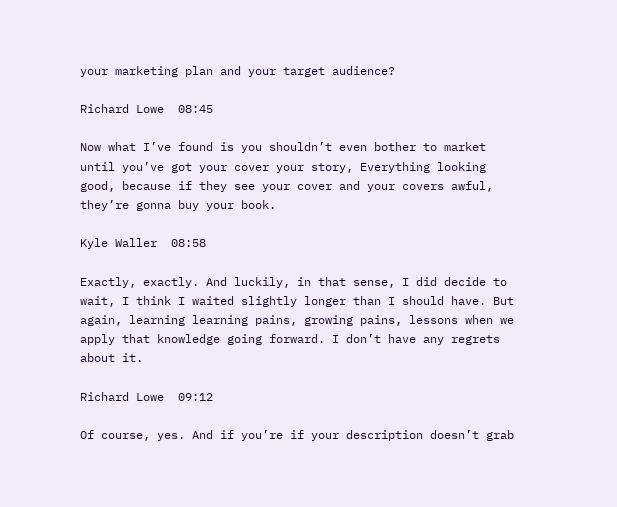your marketing plan and your target audience?

Richard Lowe  08:45

Now what I’ve found is you shouldn’t even bother to market until you’ve got your cover your story, Everything looking good, because if they see your cover and your covers awful, they’re gonna buy your book.

Kyle Waller  08:58

Exactly, exactly. And luckily, in that sense, I did decide to wait, I think I waited slightly longer than I should have. But again, learning learning pains, growing pains, lessons when we apply that knowledge going forward. I don’t have any regrets about it.

Richard Lowe  09:12

Of course, yes. And if you’re if your description doesn’t grab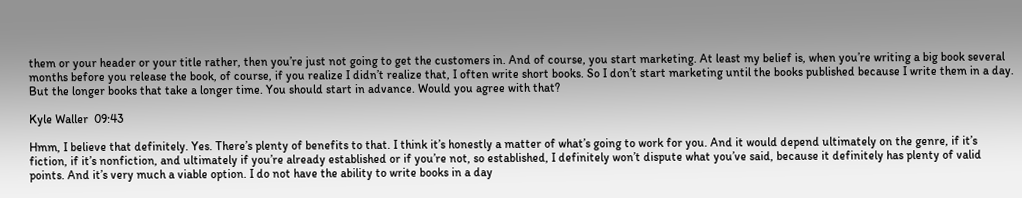them or your header or your title rather, then you’re just not going to get the customers in. And of course, you start marketing. At least my belief is, when you’re writing a big book several months before you release the book, of course, if you realize I didn’t realize that, I often write short books. So I don’t start marketing until the books published because I write them in a day. But the longer books that take a longer time. You should start in advance. Would you agree with that?

Kyle Waller  09:43

Hmm, I believe that definitely. Yes. There’s plenty of benefits to that. I think it’s honestly a matter of what’s going to work for you. And it would depend ultimately on the genre, if it’s fiction, if it’s nonfiction, and ultimately if you’re already established or if you’re not, so established, I definitely won’t dispute what you’ve said, because it definitely has plenty of valid points. And it’s very much a viable option. I do not have the ability to write books in a day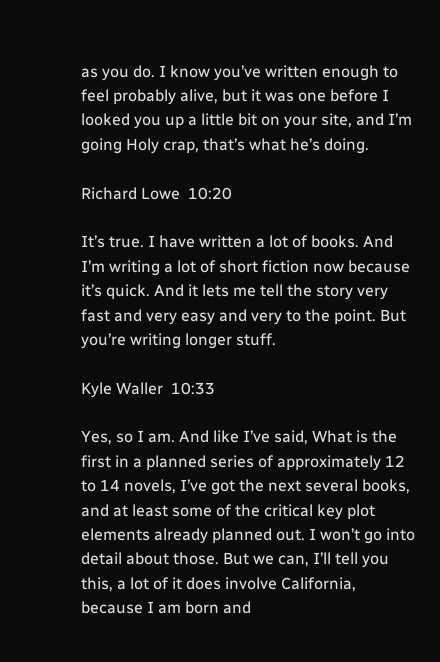as you do. I know you’ve written enough to feel probably alive, but it was one before I looked you up a little bit on your site, and I’m going Holy crap, that’s what he’s doing.

Richard Lowe  10:20

It’s true. I have written a lot of books. And I’m writing a lot of short fiction now because it’s quick. And it lets me tell the story very fast and very easy and very to the point. But you’re writing longer stuff.

Kyle Waller  10:33

Yes, so I am. And like I’ve said, What is the first in a planned series of approximately 12 to 14 novels, I’ve got the next several books, and at least some of the critical key plot elements already planned out. I won’t go into detail about those. But we can, I’ll tell you this, a lot of it does involve California, because I am born and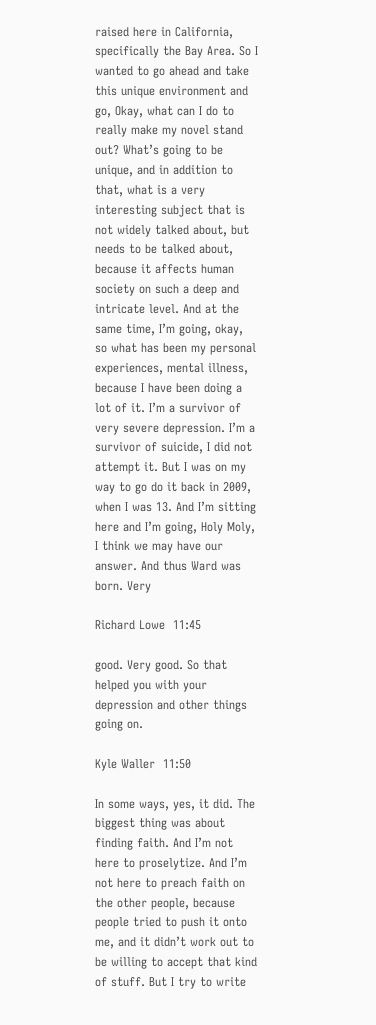raised here in California, specifically the Bay Area. So I wanted to go ahead and take this unique environment and go, Okay, what can I do to really make my novel stand out? What’s going to be unique, and in addition to that, what is a very interesting subject that is not widely talked about, but needs to be talked about, because it affects human society on such a deep and intricate level. And at the same time, I’m going, okay, so what has been my personal experiences, mental illness, because I have been doing a lot of it. I’m a survivor of very severe depression. I’m a survivor of suicide, I did not attempt it. But I was on my way to go do it back in 2009, when I was 13. And I’m sitting here and I’m going, Holy Moly, I think we may have our answer. And thus Ward was born. Very

Richard Lowe  11:45

good. Very good. So that helped you with your depression and other things going on.

Kyle Waller  11:50

In some ways, yes, it did. The biggest thing was about finding faith. And I’m not here to proselytize. And I’m not here to preach faith on the other people, because people tried to push it onto me, and it didn’t work out to be willing to accept that kind of stuff. But I try to write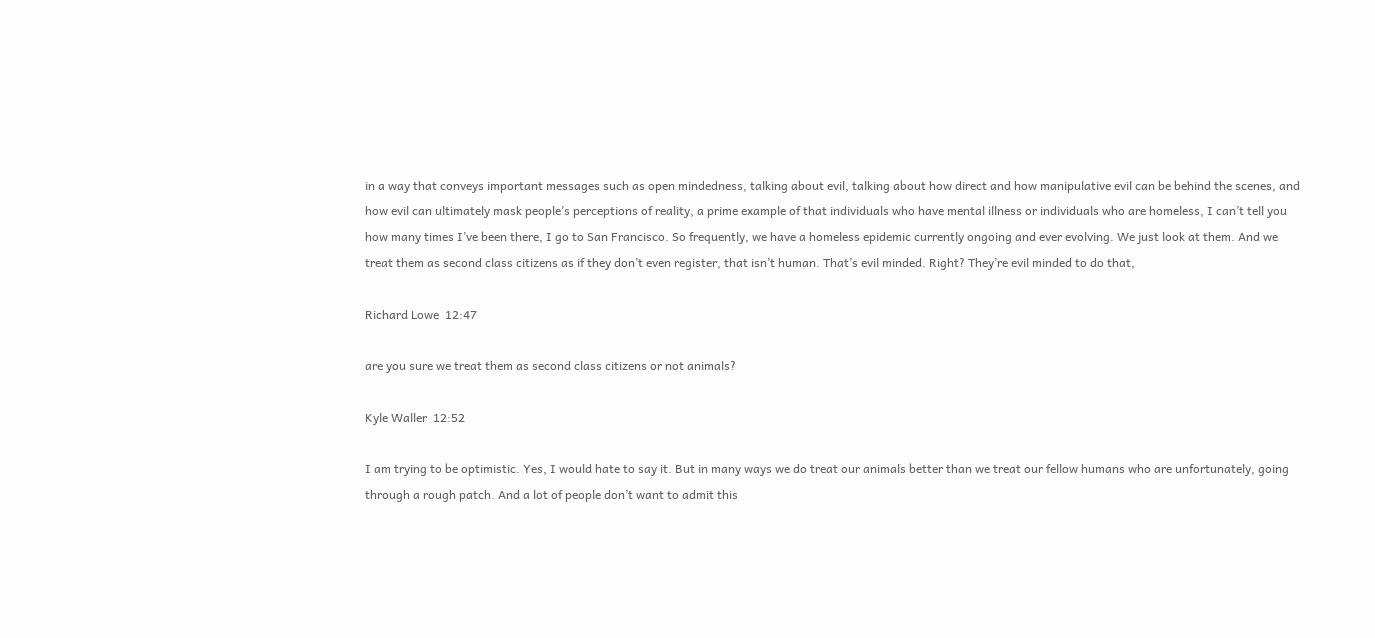in a way that conveys important messages such as open mindedness, talking about evil, talking about how direct and how manipulative evil can be behind the scenes, and how evil can ultimately mask people’s perceptions of reality, a prime example of that individuals who have mental illness or individuals who are homeless, I can’t tell you how many times I’ve been there, I go to San Francisco. So frequently, we have a homeless epidemic currently ongoing and ever evolving. We just look at them. And we treat them as second class citizens as if they don’t even register, that isn’t human. That’s evil minded. Right? They’re evil minded to do that,

Richard Lowe  12:47

are you sure we treat them as second class citizens or not animals?

Kyle Waller  12:52

I am trying to be optimistic. Yes, I would hate to say it. But in many ways we do treat our animals better than we treat our fellow humans who are unfortunately, going through a rough patch. And a lot of people don’t want to admit this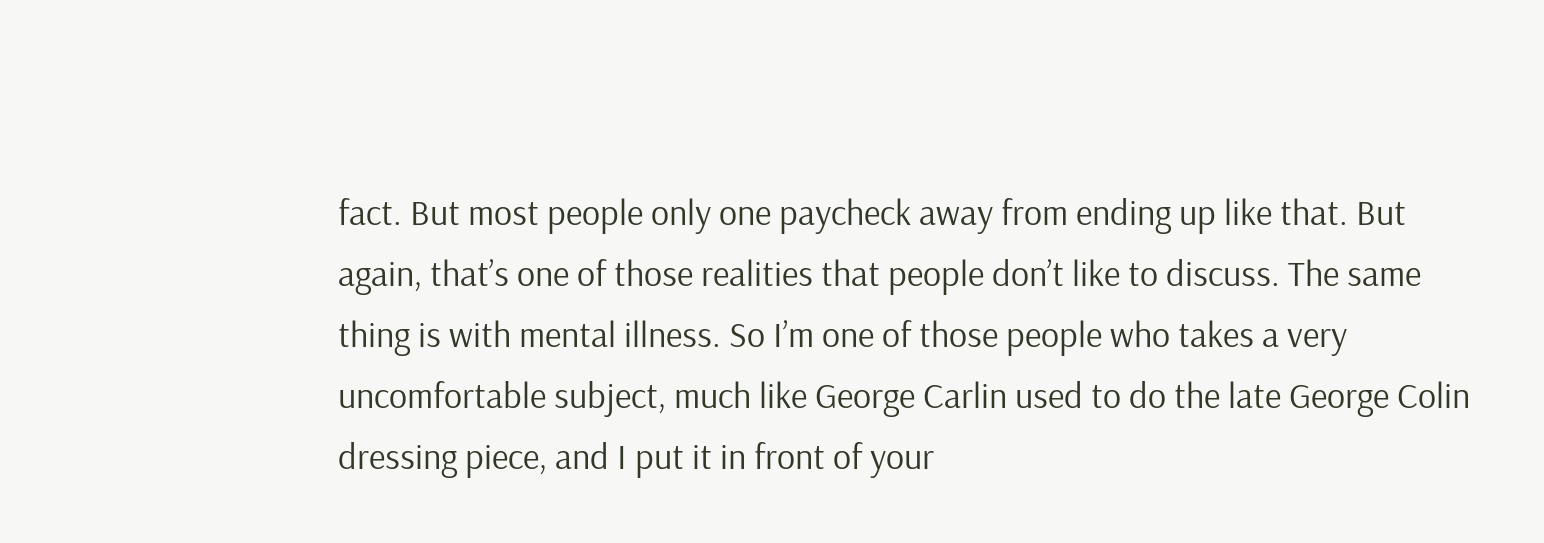fact. But most people only one paycheck away from ending up like that. But again, that’s one of those realities that people don’t like to discuss. The same thing is with mental illness. So I’m one of those people who takes a very uncomfortable subject, much like George Carlin used to do the late George Colin dressing piece, and I put it in front of your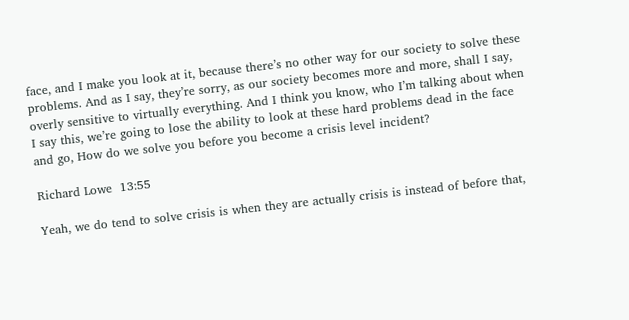face, and I make you look at it, because there’s no other way for our society to solve these problems. And as I say, they’re sorry, as our society becomes more and more, shall I say, overly sensitive to virtually everything. And I think you know, who I’m talking about when I say this, we’re going to lose the ability to look at these hard problems dead in the face and go, How do we solve you before you become a crisis level incident?

Richard Lowe  13:55

Yeah, we do tend to solve crisis is when they are actually crisis is instead of before that,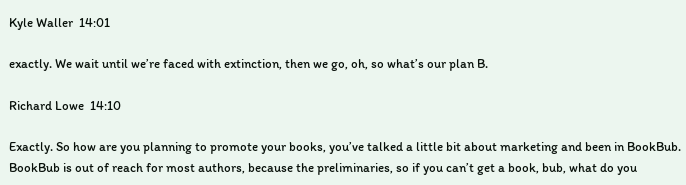Kyle Waller  14:01

exactly. We wait until we’re faced with extinction, then we go, oh, so what’s our plan B.

Richard Lowe  14:10

Exactly. So how are you planning to promote your books, you’ve talked a little bit about marketing and been in BookBub. BookBub is out of reach for most authors, because the preliminaries, so if you can’t get a book, bub, what do you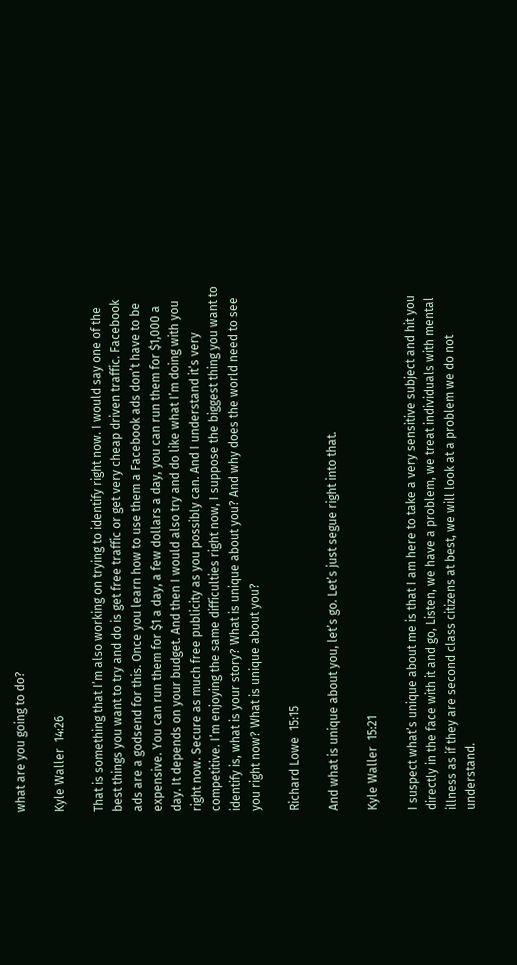what are you going to do?

Kyle Waller  14:26

That is something that I’m also working on trying to identify right now. I would say one of the best things you want to try and do is get free traffic or get very cheap driven traffic. Facebook ads are a godsend for this. Once you learn how to use them a Facebook ads don’t have to be expensive. You can run them for $1 a day, a few dollars a day, you can run them for $1,000 a day. It depends on your budget. And then I would also try and do like what I’m doing with you right now. Secure as much free publicity as you possibly can. And I understand it’s very competitive. I’m enjoying the same difficulties right now, I suppose the biggest thing you want to identify is, what is your story? What is unique about you? And why does the world need to see you right now? What is unique about you?

Richard Lowe  15:15

And what is unique about you, let’s go. Let’s just segue right into that.

Kyle Waller  15:21

I suspect what’s unique about me is that I am here to take a very sensitive subject and hit you directly in the face with it and go, Listen, we have a problem, we treat individuals with mental illness as if they are second class citizens at best, we will look at a problem we do not understand.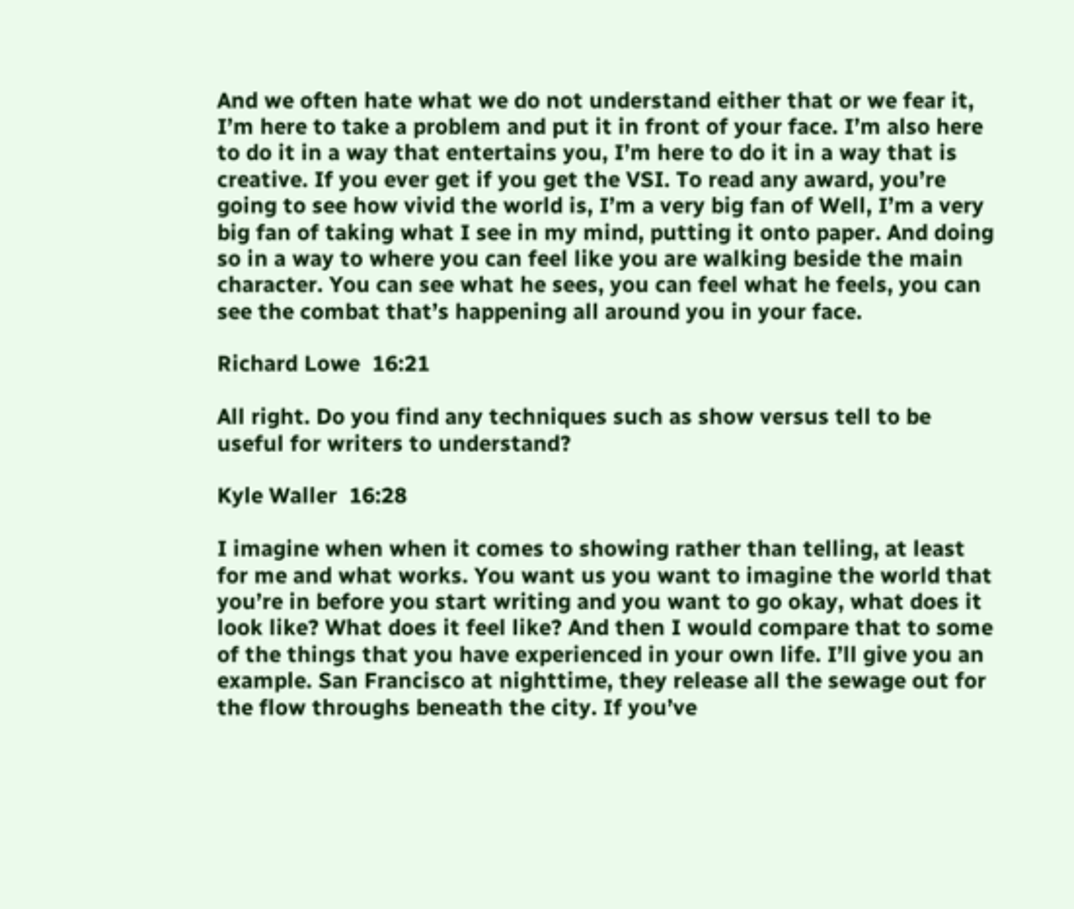And we often hate what we do not understand either that or we fear it, I’m here to take a problem and put it in front of your face. I’m also here to do it in a way that entertains you, I’m here to do it in a way that is creative. If you ever get if you get the VSI. To read any award, you’re going to see how vivid the world is, I’m a very big fan of Well, I’m a very big fan of taking what I see in my mind, putting it onto paper. And doing so in a way to where you can feel like you are walking beside the main character. You can see what he sees, you can feel what he feels, you can see the combat that’s happening all around you in your face.

Richard Lowe  16:21

All right. Do you find any techniques such as show versus tell to be useful for writers to understand?

Kyle Waller  16:28

I imagine when when it comes to showing rather than telling, at least for me and what works. You want us you want to imagine the world that you’re in before you start writing and you want to go okay, what does it look like? What does it feel like? And then I would compare that to some of the things that you have experienced in your own life. I’ll give you an example. San Francisco at nighttime, they release all the sewage out for the flow throughs beneath the city. If you’ve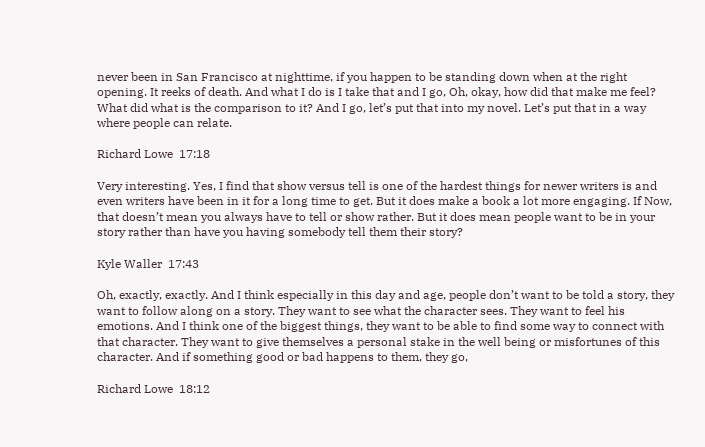never been in San Francisco at nighttime, if you happen to be standing down when at the right opening. It reeks of death. And what I do is I take that and I go, Oh, okay, how did that make me feel? What did what is the comparison to it? And I go, let’s put that into my novel. Let’s put that in a way where people can relate.

Richard Lowe  17:18

Very interesting. Yes, I find that show versus tell is one of the hardest things for newer writers is and even writers have been in it for a long time to get. But it does make a book a lot more engaging. If Now, that doesn’t mean you always have to tell or show rather. But it does mean people want to be in your story rather than have you having somebody tell them their story?

Kyle Waller  17:43

Oh, exactly, exactly. And I think especially in this day and age, people don’t want to be told a story, they want to follow along on a story. They want to see what the character sees. They want to feel his emotions. And I think one of the biggest things, they want to be able to find some way to connect with that character. They want to give themselves a personal stake in the well being or misfortunes of this character. And if something good or bad happens to them, they go,

Richard Lowe  18:12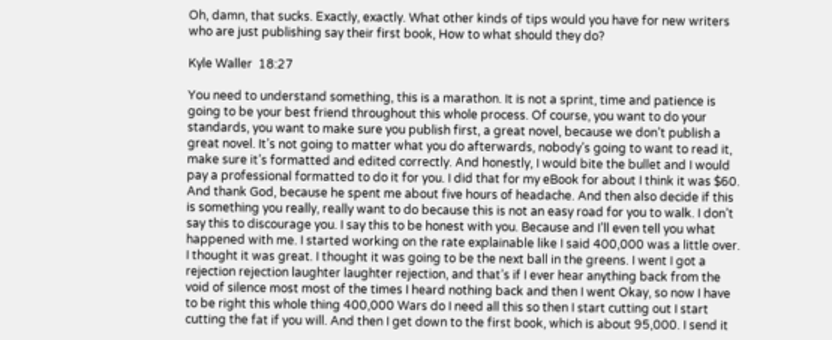Oh, damn, that sucks. Exactly, exactly. What other kinds of tips would you have for new writers who are just publishing say their first book, How to what should they do?

Kyle Waller  18:27

You need to understand something, this is a marathon. It is not a sprint, time and patience is going to be your best friend throughout this whole process. Of course, you want to do your standards, you want to make sure you publish first, a great novel, because we don’t publish a great novel. It’s not going to matter what you do afterwards, nobody’s going to want to read it, make sure it’s formatted and edited correctly. And honestly, I would bite the bullet and I would pay a professional formatted to do it for you. I did that for my eBook for about I think it was $60. And thank God, because he spent me about five hours of headache. And then also decide if this is something you really, really want to do because this is not an easy road for you to walk. I don’t say this to discourage you. I say this to be honest with you. Because and I’ll even tell you what happened with me. I started working on the rate explainable like I said 400,000 was a little over. I thought it was great. I thought it was going to be the next ball in the greens. I went I got a rejection rejection laughter laughter rejection, and that’s if I ever hear anything back from the void of silence most most of the times I heard nothing back and then I went Okay, so now I have to be right this whole thing 400,000 Wars do I need all this so then I start cutting out I start cutting the fat if you will. And then I get down to the first book, which is about 95,000. I send it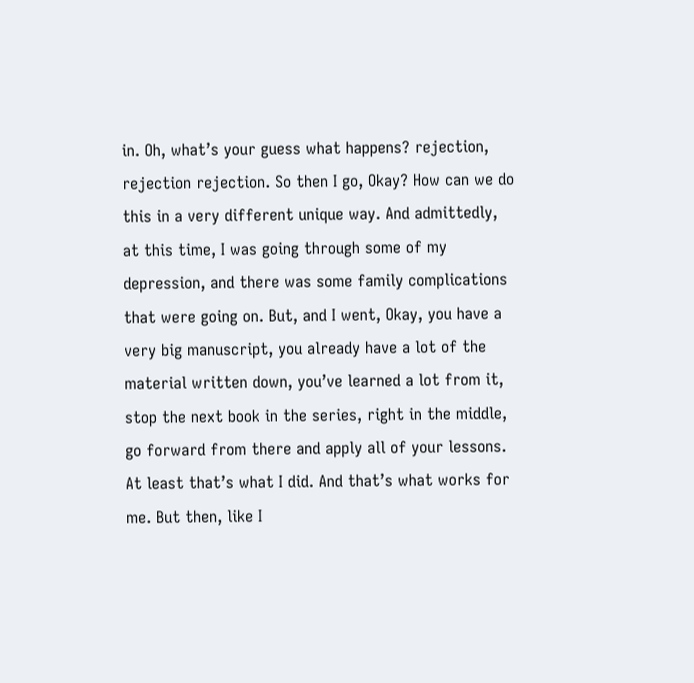in. Oh, what’s your guess what happens? rejection, rejection rejection. So then I go, Okay? How can we do this in a very different unique way. And admittedly, at this time, I was going through some of my depression, and there was some family complications that were going on. But, and I went, Okay, you have a very big manuscript, you already have a lot of the material written down, you’ve learned a lot from it, stop the next book in the series, right in the middle, go forward from there and apply all of your lessons. At least that’s what I did. And that’s what works for me. But then, like I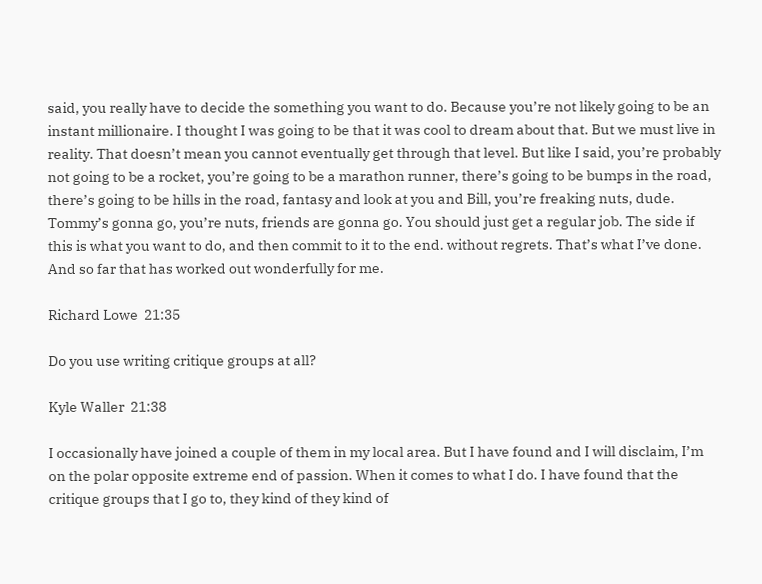said, you really have to decide the something you want to do. Because you’re not likely going to be an instant millionaire. I thought I was going to be that it was cool to dream about that. But we must live in reality. That doesn’t mean you cannot eventually get through that level. But like I said, you’re probably not going to be a rocket, you’re going to be a marathon runner, there’s going to be bumps in the road, there’s going to be hills in the road, fantasy and look at you and Bill, you’re freaking nuts, dude. Tommy’s gonna go, you’re nuts, friends are gonna go. You should just get a regular job. The side if this is what you want to do, and then commit to it to the end. without regrets. That’s what I’ve done. And so far that has worked out wonderfully for me.

Richard Lowe  21:35

Do you use writing critique groups at all?

Kyle Waller  21:38

I occasionally have joined a couple of them in my local area. But I have found and I will disclaim, I’m on the polar opposite extreme end of passion. When it comes to what I do. I have found that the critique groups that I go to, they kind of they kind of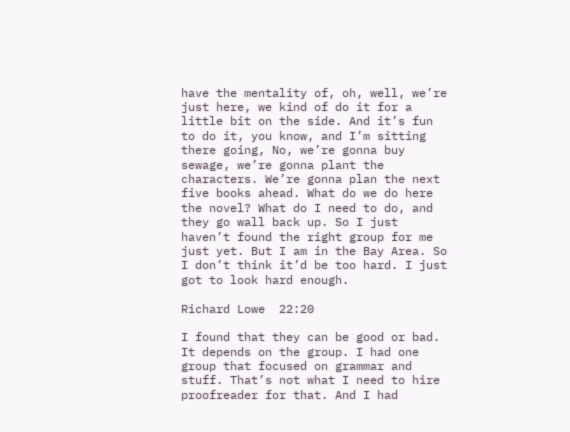have the mentality of, oh, well, we’re just here, we kind of do it for a little bit on the side. And it’s fun to do it, you know, and I’m sitting there going, No, we’re gonna buy sewage, we’re gonna plant the characters. We’re gonna plan the next five books ahead. What do we do here the novel? What do I need to do, and they go wall back up. So I just haven’t found the right group for me just yet. But I am in the Bay Area. So I don’t think it’d be too hard. I just got to look hard enough.

Richard Lowe  22:20

I found that they can be good or bad. It depends on the group. I had one group that focused on grammar and stuff. That’s not what I need to hire proofreader for that. And I had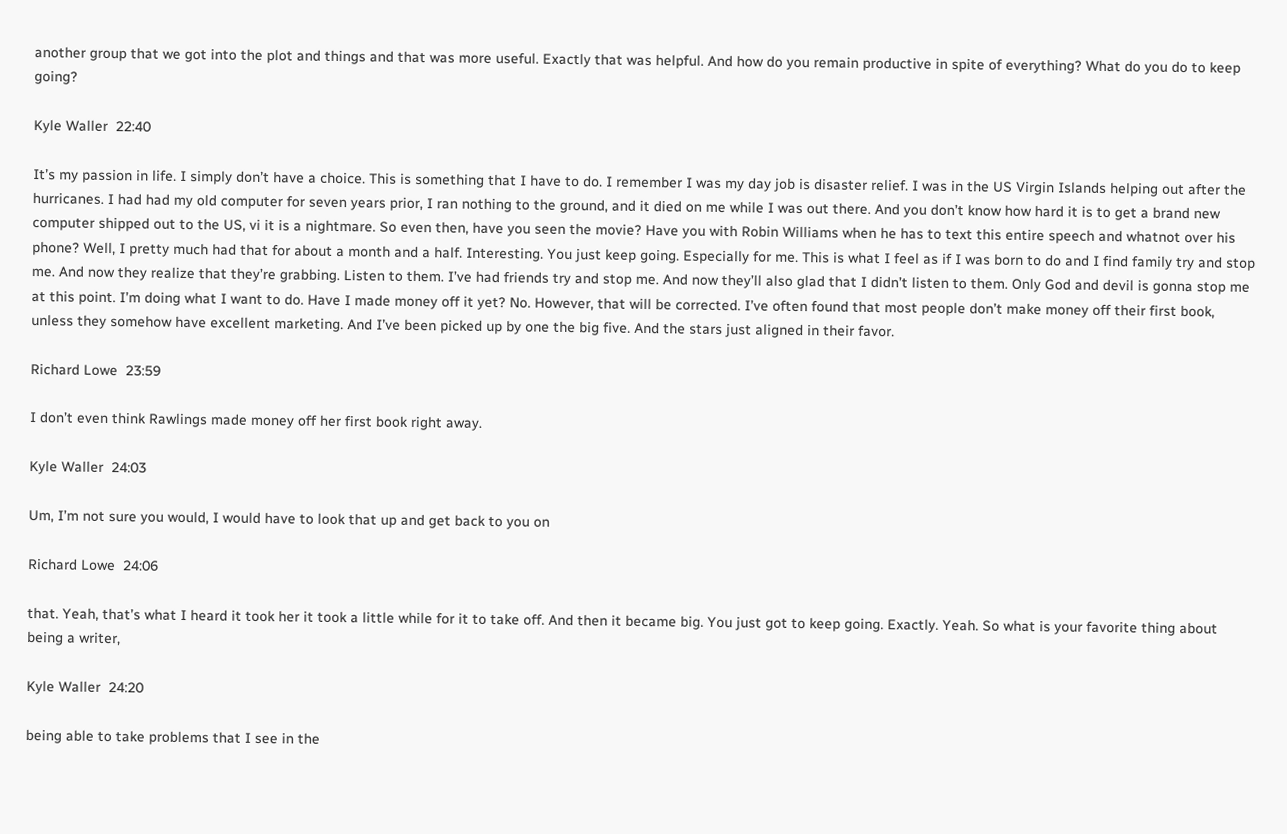another group that we got into the plot and things and that was more useful. Exactly that was helpful. And how do you remain productive in spite of everything? What do you do to keep going?

Kyle Waller  22:40

It’s my passion in life. I simply don’t have a choice. This is something that I have to do. I remember I was my day job is disaster relief. I was in the US Virgin Islands helping out after the hurricanes. I had had my old computer for seven years prior, I ran nothing to the ground, and it died on me while I was out there. And you don’t know how hard it is to get a brand new computer shipped out to the US, vi it is a nightmare. So even then, have you seen the movie? Have you with Robin Williams when he has to text this entire speech and whatnot over his phone? Well, I pretty much had that for about a month and a half. Interesting. You just keep going. Especially for me. This is what I feel as if I was born to do and I find family try and stop me. And now they realize that they’re grabbing. Listen to them. I’ve had friends try and stop me. And now they’ll also glad that I didn’t listen to them. Only God and devil is gonna stop me at this point. I’m doing what I want to do. Have I made money off it yet? No. However, that will be corrected. I’ve often found that most people don’t make money off their first book, unless they somehow have excellent marketing. And I’ve been picked up by one the big five. And the stars just aligned in their favor.

Richard Lowe  23:59

I don’t even think Rawlings made money off her first book right away.

Kyle Waller  24:03

Um, I’m not sure you would, I would have to look that up and get back to you on

Richard Lowe  24:06

that. Yeah, that’s what I heard it took her it took a little while for it to take off. And then it became big. You just got to keep going. Exactly. Yeah. So what is your favorite thing about being a writer,

Kyle Waller  24:20

being able to take problems that I see in the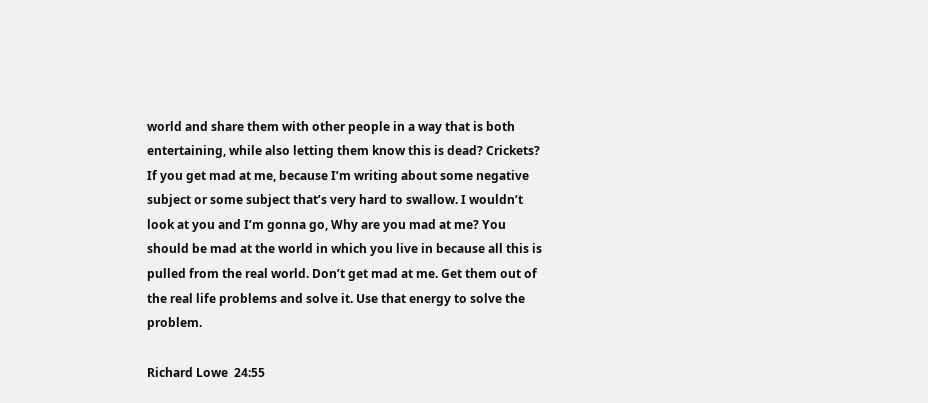world and share them with other people in a way that is both entertaining, while also letting them know this is dead? Crickets? If you get mad at me, because I’m writing about some negative subject or some subject that’s very hard to swallow. I wouldn’t look at you and I’m gonna go, Why are you mad at me? You should be mad at the world in which you live in because all this is pulled from the real world. Don’t get mad at me. Get them out of the real life problems and solve it. Use that energy to solve the problem.

Richard Lowe  24:55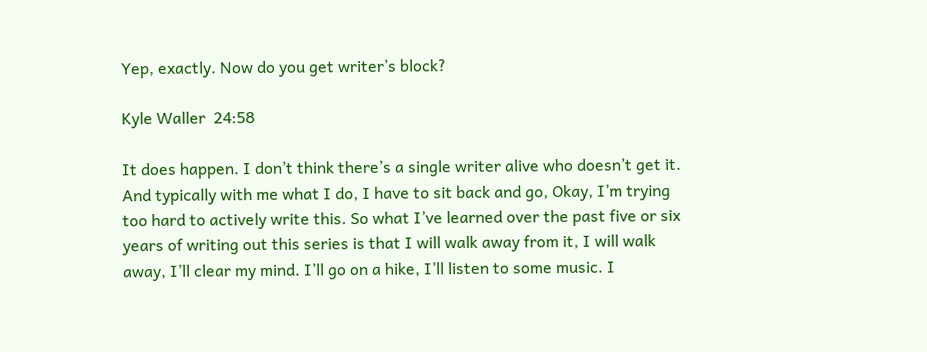Yep, exactly. Now do you get writer’s block?

Kyle Waller  24:58

It does happen. I don’t think there’s a single writer alive who doesn’t get it. And typically with me what I do, I have to sit back and go, Okay, I’m trying too hard to actively write this. So what I’ve learned over the past five or six years of writing out this series is that I will walk away from it, I will walk away, I’ll clear my mind. I’ll go on a hike, I’ll listen to some music. I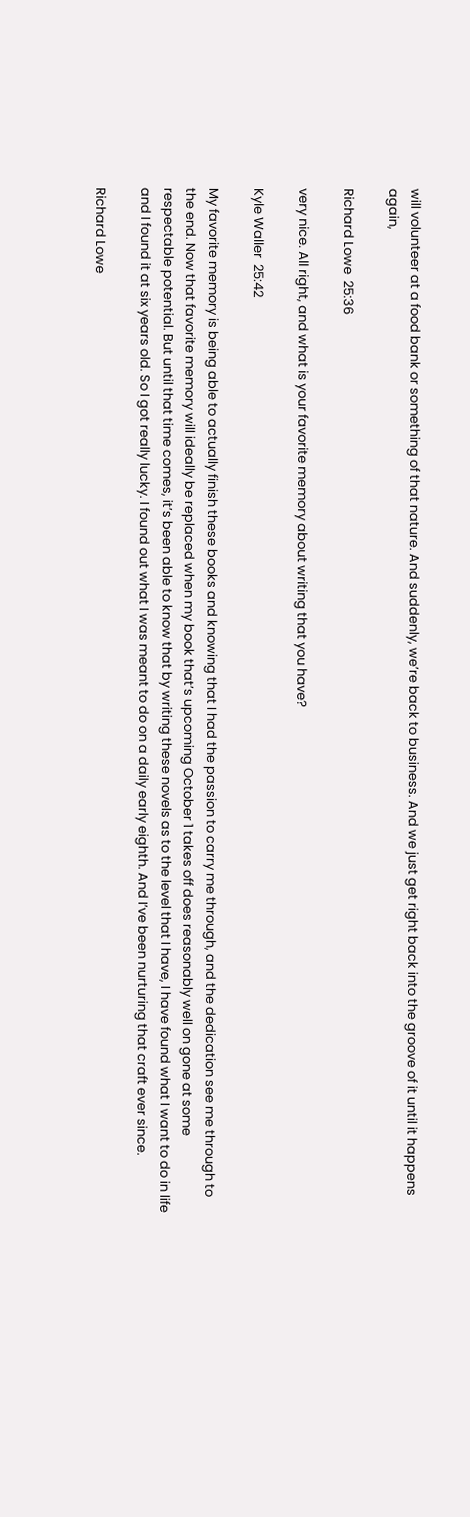will volunteer at a food bank or something of that nature. And suddenly, we’re back to business. And we just get right back into the groove of it until it happens again,

Richard Lowe  25:36

very nice. All right, and what is your favorite memory about writing that you have?

Kyle Waller  25:42

My favorite memory is being able to actually finish these books and knowing that I had the passion to carry me through, and the dedication see me through to the end. Now that favorite memory will ideally be replaced when my book that’s upcoming October 1 takes off does reasonably well on gone at some respectable potential. But until that time comes, it’s been able to know that by writing these novels as to the level that I have, I have found what I want to do in life and I found it at six years old. So I got really lucky. I found out what I was meant to do on a daily early eighth. And I’ve been nurturing that craft ever since.

Richard Lowe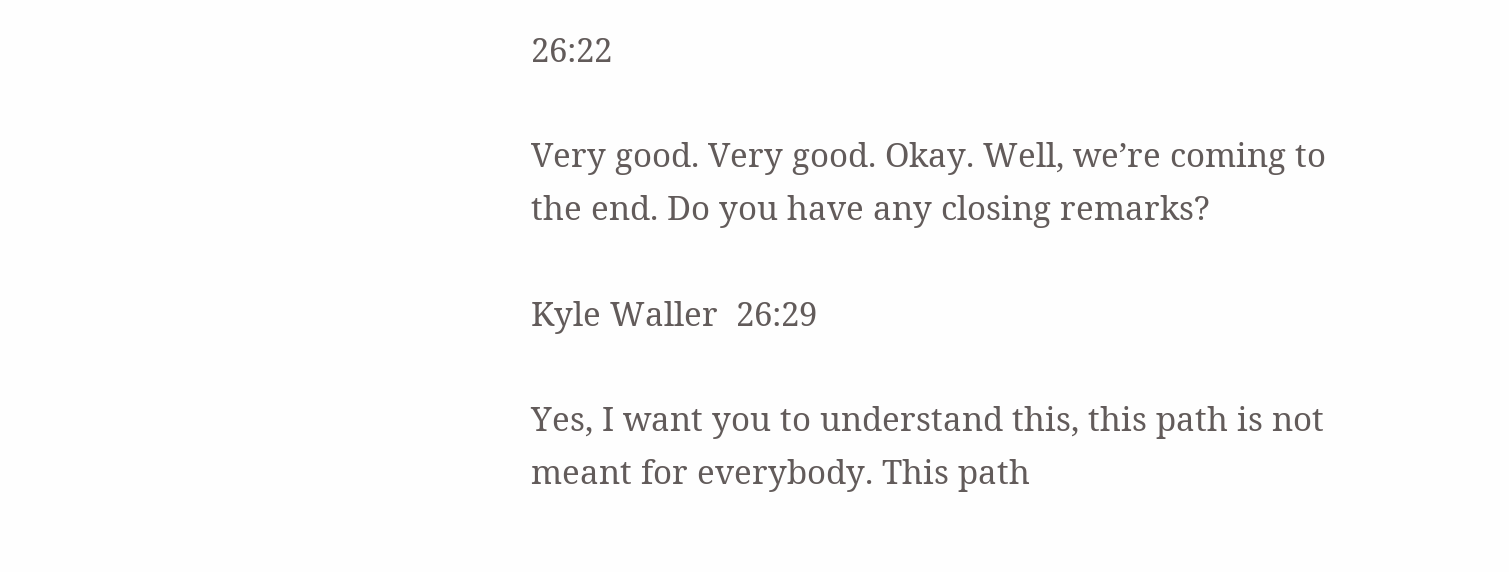26:22

Very good. Very good. Okay. Well, we’re coming to the end. Do you have any closing remarks?

Kyle Waller  26:29

Yes, I want you to understand this, this path is not meant for everybody. This path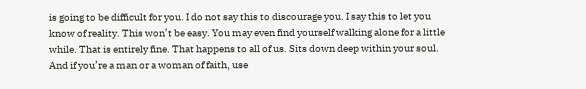is going to be difficult for you. I do not say this to discourage you. I say this to let you know of reality. This won’t be easy. You may even find yourself walking alone for a little while. That is entirely fine. That happens to all of us. Sits down deep within your soul. And if you’re a man or a woman of faith, use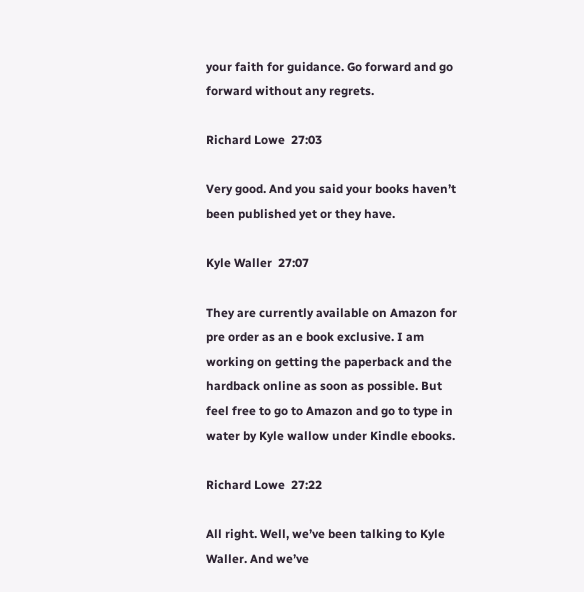your faith for guidance. Go forward and go forward without any regrets.

Richard Lowe  27:03

Very good. And you said your books haven’t been published yet or they have.

Kyle Waller  27:07

They are currently available on Amazon for pre order as an e book exclusive. I am working on getting the paperback and the hardback online as soon as possible. But feel free to go to Amazon and go to type in water by Kyle wallow under Kindle ebooks.

Richard Lowe  27:22

All right. Well, we’ve been talking to Kyle Waller. And we’ve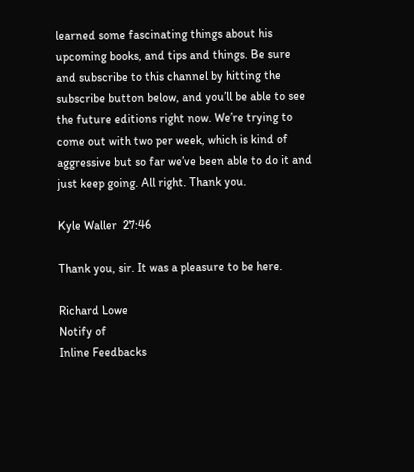learned some fascinating things about his upcoming books, and tips and things. Be sure and subscribe to this channel by hitting the subscribe button below, and you’ll be able to see the future editions right now. We’re trying to come out with two per week, which is kind of aggressive but so far we’ve been able to do it and just keep going. All right. Thank you.

Kyle Waller  27:46

Thank you, sir. It was a pleasure to be here.

Richard Lowe
Notify of
Inline Feedbacks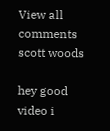View all comments
scott woods

hey good video i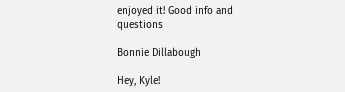enjoyed it! Good info and questions

Bonnie Dillabough

Hey, Kyle!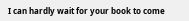I can hardly wait for your book to come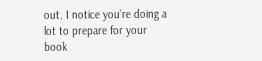out. I notice you’re doing a lot to prepare for your book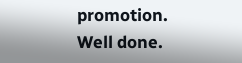promotion. Well done.